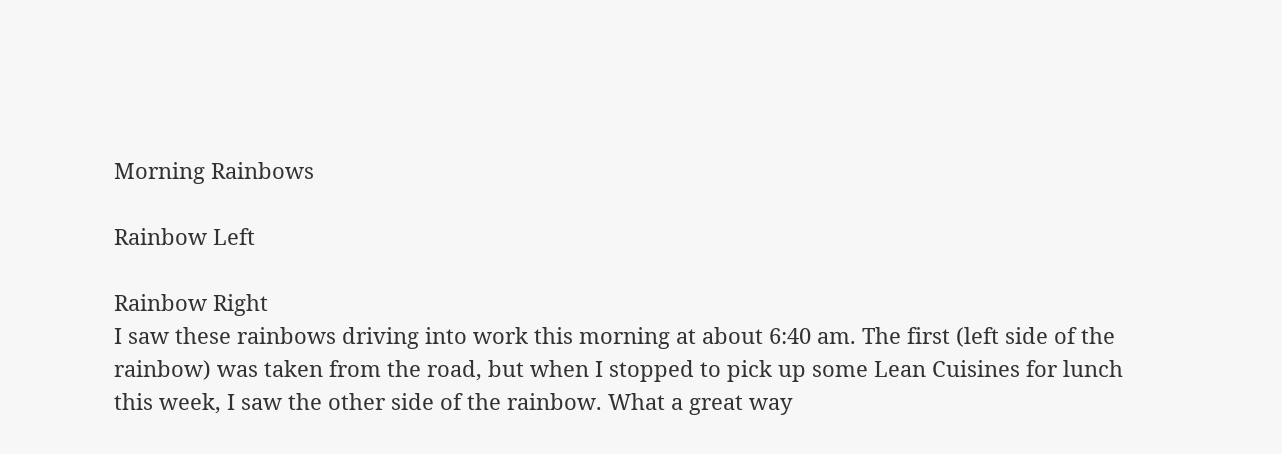Morning Rainbows

Rainbow Left

Rainbow Right
I saw these rainbows driving into work this morning at about 6:40 am. The first (left side of the rainbow) was taken from the road, but when I stopped to pick up some Lean Cuisines for lunch this week, I saw the other side of the rainbow. What a great way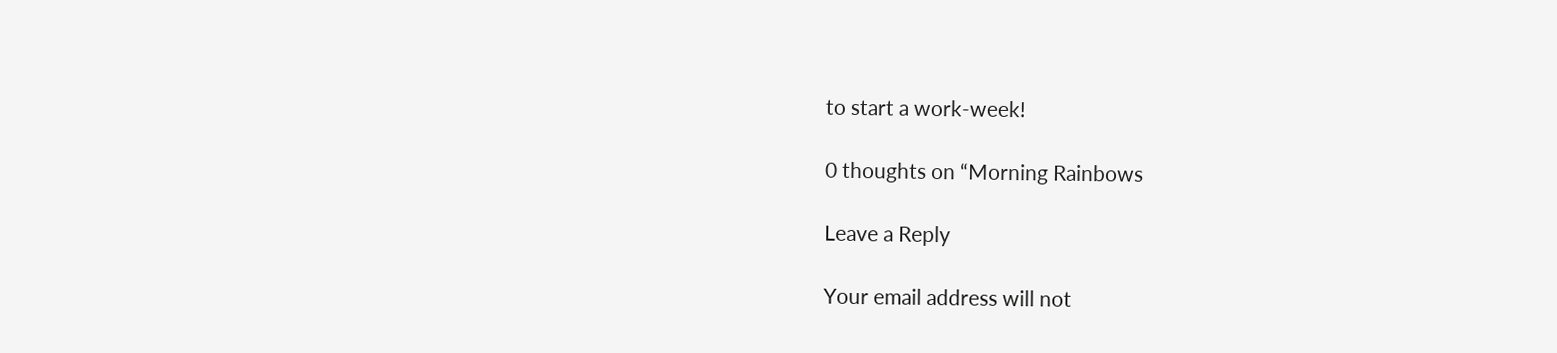to start a work-week!

0 thoughts on “Morning Rainbows

Leave a Reply

Your email address will not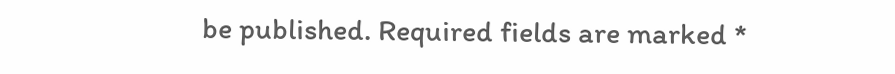be published. Required fields are marked *